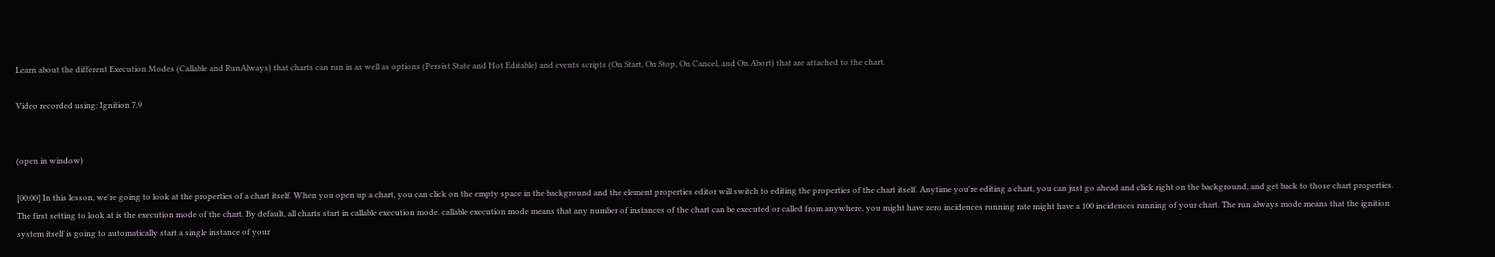Learn about the different Execution Modes (Callable and RunAlways) that charts can run in as well as options (Persist State and Hot Editable) and events scripts (On Start, On Stop, On Cancel, and On Abort) that are attached to the chart.

Video recorded using: Ignition 7.9


(open in window)

[00:00] In this lesson, we're going to look at the properties of a chart itself. When you open up a chart, you can click on the empty space in the background and the element properties editor will switch to editing the properties of the chart itself. Anytime you're editing a chart, you can just go ahead and click right on the background, and get back to those chart properties. The first setting to look at is the execution mode of the chart. By default, all charts start in callable execution mode. callable execution mode means that any number of instances of the chart can be executed or called from anywhere, you might have zero incidences running rate might have a 100 incidences running of your chart. The run always mode means that the ignition system itself is going to automatically start a single instance of your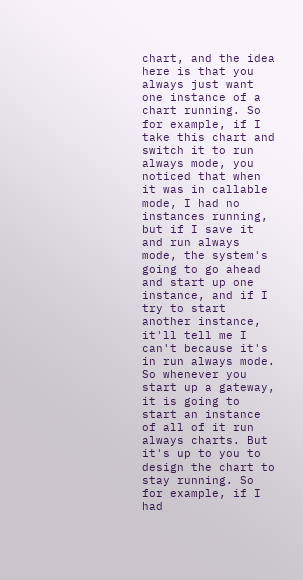chart, and the idea here is that you always just want one instance of a chart running. So for example, if I take this chart and switch it to run always mode, you noticed that when it was in callable mode, I had no instances running, but if I save it and run always mode, the system's going to go ahead and start up one instance, and if I try to start another instance, it'll tell me I can't because it's in run always mode. So whenever you start up a gateway, it is going to start an instance of all of it run always charts. But it's up to you to design the chart to stay running. So for example, if I had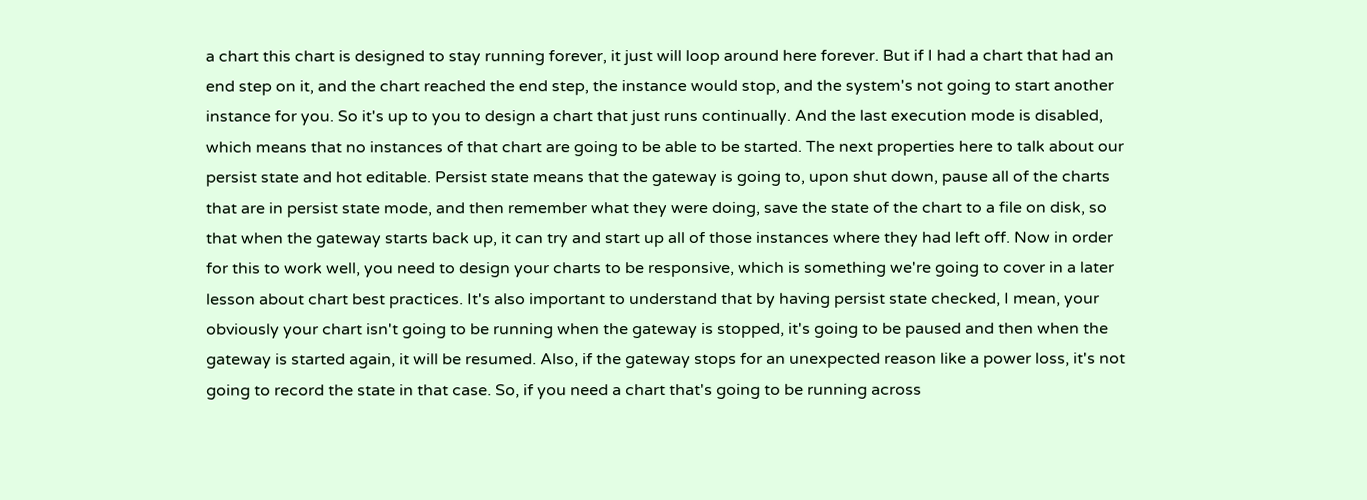a chart this chart is designed to stay running forever, it just will loop around here forever. But if I had a chart that had an end step on it, and the chart reached the end step, the instance would stop, and the system's not going to start another instance for you. So it's up to you to design a chart that just runs continually. And the last execution mode is disabled, which means that no instances of that chart are going to be able to be started. The next properties here to talk about our persist state and hot editable. Persist state means that the gateway is going to, upon shut down, pause all of the charts that are in persist state mode, and then remember what they were doing, save the state of the chart to a file on disk, so that when the gateway starts back up, it can try and start up all of those instances where they had left off. Now in order for this to work well, you need to design your charts to be responsive, which is something we're going to cover in a later lesson about chart best practices. It's also important to understand that by having persist state checked, I mean, your obviously your chart isn't going to be running when the gateway is stopped, it's going to be paused and then when the gateway is started again, it will be resumed. Also, if the gateway stops for an unexpected reason like a power loss, it's not going to record the state in that case. So, if you need a chart that's going to be running across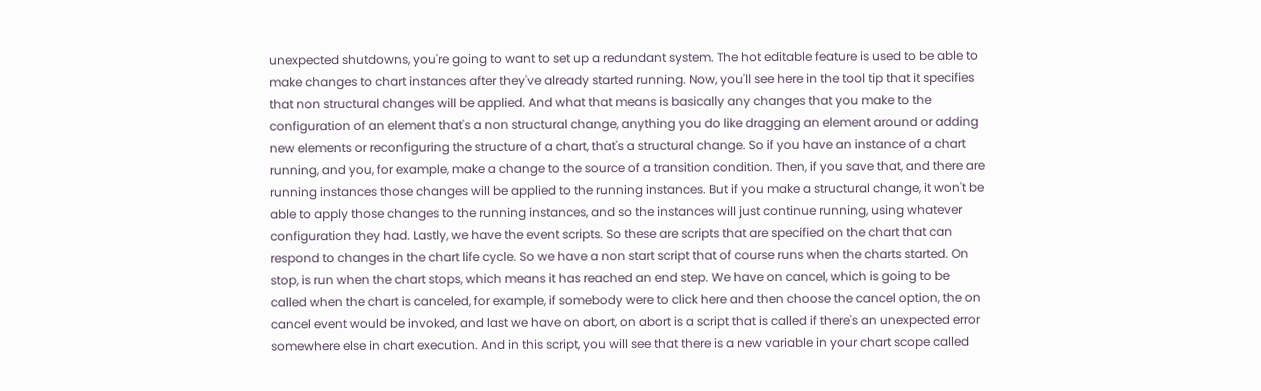unexpected shutdowns, you're going to want to set up a redundant system. The hot editable feature is used to be able to make changes to chart instances after they've already started running. Now, you'll see here in the tool tip that it specifies that non structural changes will be applied. And what that means is basically any changes that you make to the configuration of an element that's a non structural change, anything you do like dragging an element around or adding new elements or reconfiguring the structure of a chart, that's a structural change. So if you have an instance of a chart running, and you, for example, make a change to the source of a transition condition. Then, if you save that, and there are running instances those changes will be applied to the running instances. But if you make a structural change, it won't be able to apply those changes to the running instances, and so the instances will just continue running, using whatever configuration they had. Lastly, we have the event scripts. So these are scripts that are specified on the chart that can respond to changes in the chart life cycle. So we have a non start script that of course runs when the charts started. On stop, is run when the chart stops, which means it has reached an end step. We have on cancel, which is going to be called when the chart is canceled, for example, if somebody were to click here and then choose the cancel option, the on cancel event would be invoked, and last we have on abort, on abort is a script that is called if there's an unexpected error somewhere else in chart execution. And in this script, you will see that there is a new variable in your chart scope called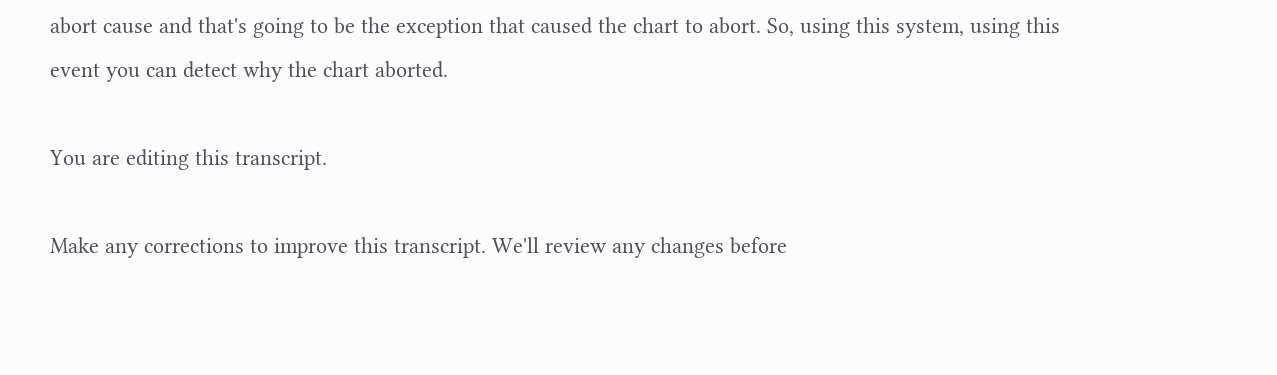abort cause and that's going to be the exception that caused the chart to abort. So, using this system, using this event you can detect why the chart aborted.

You are editing this transcript.

Make any corrections to improve this transcript. We'll review any changes before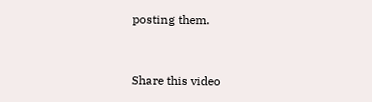posting them.


Share this video